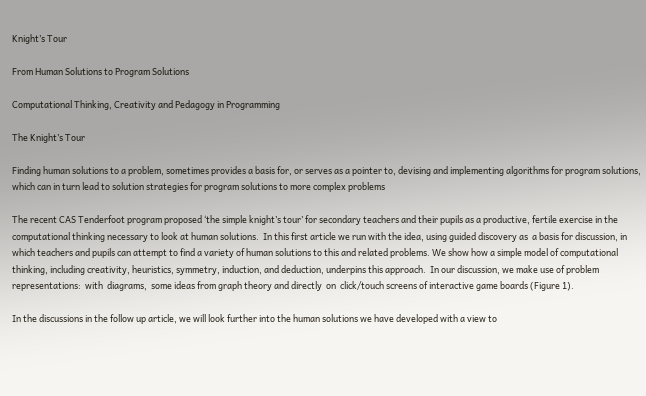Knight’s Tour

From Human Solutions to Program Solutions

Computational Thinking, Creativity and Pedagogy in Programming

The Knight’s Tour

Finding human solutions to a problem, sometimes provides a basis for, or serves as a pointer to, devising and implementing algorithms for program solutions, which can in turn lead to solution strategies for program solutions to more complex problems

The recent CAS Tenderfoot program proposed ‘the simple knight’s tour’ for secondary teachers and their pupils as a productive, fertile exercise in the computational thinking necessary to look at human solutions.  In this first article we run with the idea, using guided discovery as  a basis for discussion, in which teachers and pupils can attempt to find a variety of human solutions to this and related problems. We show how a simple model of computational thinking, including creativity, heuristics, symmetry, induction, and deduction, underpins this approach.  In our discussion, we make use of problem representations:  with  diagrams,  some ideas from graph theory and directly  on  click/touch screens of interactive game boards (Figure 1).

In the discussions in the follow up article, we will look further into the human solutions we have developed with a view to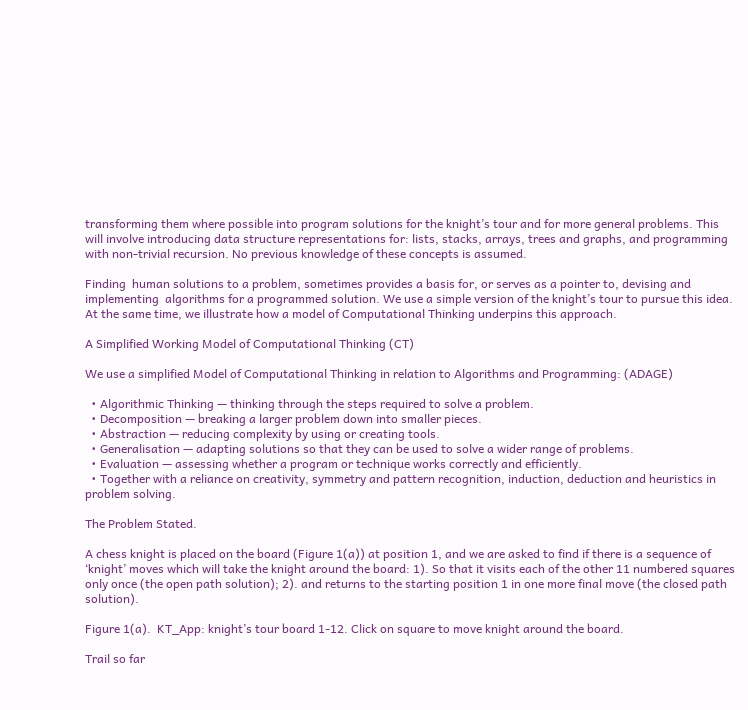transforming them where possible into program solutions for the knight’s tour and for more general problems. This will involve introducing data structure representations for: lists, stacks, arrays, trees and graphs, and programming with non-trivial recursion. No previous knowledge of these concepts is assumed.

Finding  human solutions to a problem, sometimes provides a basis for, or serves as a pointer to, devising and implementing  algorithms for a programmed solution. We use a simple version of the knight’s tour to pursue this idea. At the same time, we illustrate how a model of Computational Thinking underpins this approach.

A Simplified Working Model of Computational Thinking (CT)

We use a simplified Model of Computational Thinking in relation to Algorithms and Programming: (ADAGE)

  • Algorithmic Thinking — thinking through the steps required to solve a problem.
  • Decomposition — breaking a larger problem down into smaller pieces.
  • Abstraction — reducing complexity by using or creating tools.
  • Generalisation — adapting solutions so that they can be used to solve a wider range of problems.
  • Evaluation — assessing whether a program or technique works correctly and efficiently.
  • Together with a reliance on creativity, symmetry and pattern recognition, induction, deduction and heuristics in problem solving.

The Problem Stated.

A chess knight is placed on the board (Figure 1(a)) at position 1, and we are asked to find if there is a sequence of ‘knight’ moves which will take the knight around the board: 1). So that it visits each of the other 11 numbered squares only once (the open path solution); 2). and returns to the starting position 1 in one more final move (the closed path solution).

Figure 1(a).  KT_App: knight’s tour board 1-12. Click on square to move knight around the board.

Trail so far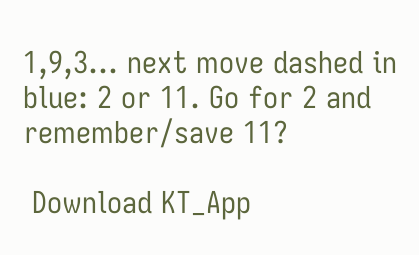1,9,3… next move dashed in blue: 2 or 11. Go for 2 and remember/save 11?

 Download KT_App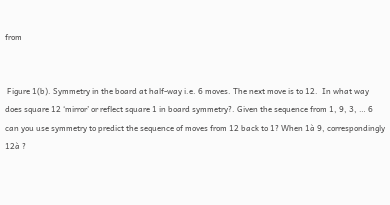from


 Figure 1(b). Symmetry in the board at half-way i.e. 6 moves. The next move is to 12.  In what way does square 12 ‘mirror’ or reflect square 1 in board symmetry?. Given the sequence from 1, 9, 3, … 6 can you use symmetry to predict the sequence of moves from 12 back to 1? When 1à 9, correspondingly 12à ?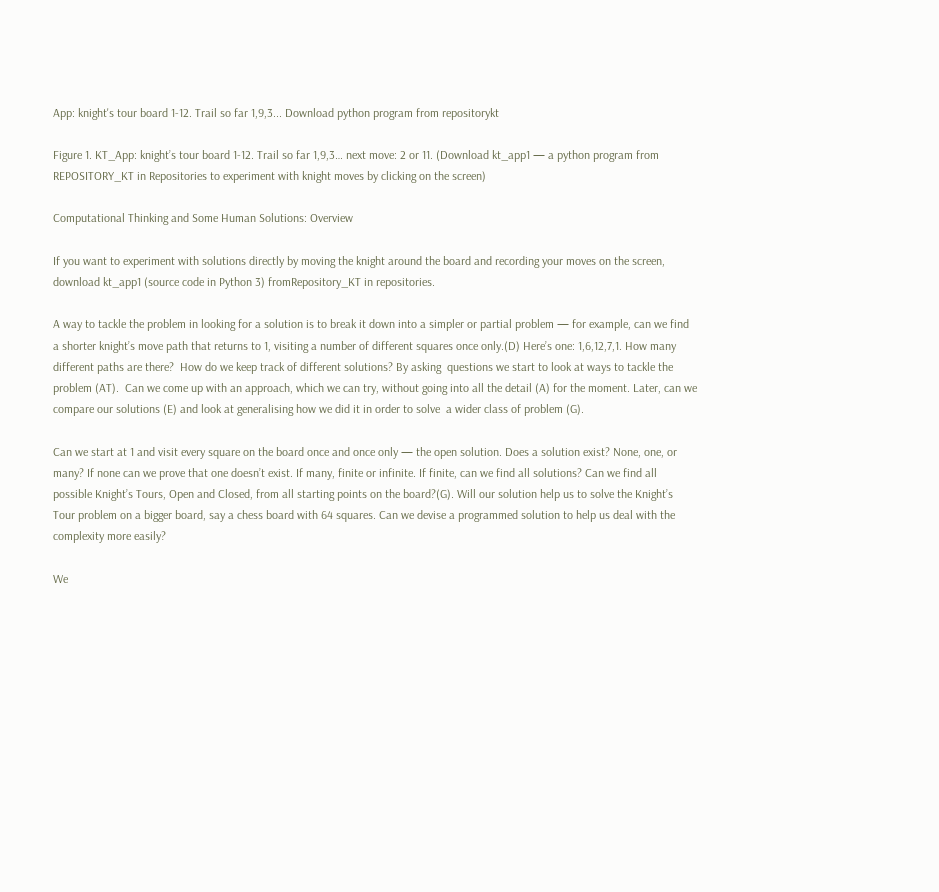App: knight's tour board 1-12. Trail so far 1,9,3... Download python program from repositorykt

Figure 1. KT_App: knight’s tour board 1-12. Trail so far 1,9,3… next move: 2 or 11. (Download kt_app1 — a python program from REPOSITORY_KT in Repositories to experiment with knight moves by clicking on the screen)

Computational Thinking and Some Human Solutions: Overview

If you want to experiment with solutions directly by moving the knight around the board and recording your moves on the screen, download kt_app1 (source code in Python 3) fromRepository_KT in repositories.

A way to tackle the problem in looking for a solution is to break it down into a simpler or partial problem — for example, can we find a shorter knight’s move path that returns to 1, visiting a number of different squares once only.(D) Here’s one: 1,6,12,7,1. How many different paths are there?  How do we keep track of different solutions? By asking  questions we start to look at ways to tackle the problem (AT).  Can we come up with an approach, which we can try, without going into all the detail (A) for the moment. Later, can we compare our solutions (E) and look at generalising how we did it in order to solve  a wider class of problem (G).

Can we start at 1 and visit every square on the board once and once only — the open solution. Does a solution exist? None, one, or many? If none can we prove that one doesn’t exist. If many, finite or infinite. If finite, can we find all solutions? Can we find all possible Knight’s Tours, Open and Closed, from all starting points on the board?(G). Will our solution help us to solve the Knight’s Tour problem on a bigger board, say a chess board with 64 squares. Can we devise a programmed solution to help us deal with the complexity more easily?

We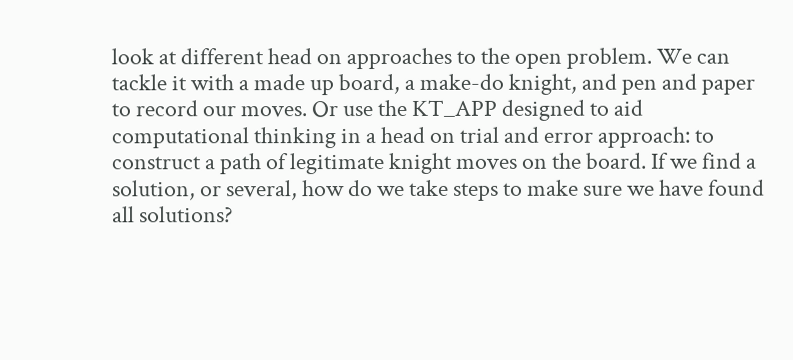look at different head on approaches to the open problem. We can tackle it with a made up board, a make-do knight, and pen and paper to record our moves. Or use the KT_APP designed to aid computational thinking in a head on trial and error approach: to construct a path of legitimate knight moves on the board. If we find a solution, or several, how do we take steps to make sure we have found all solutions?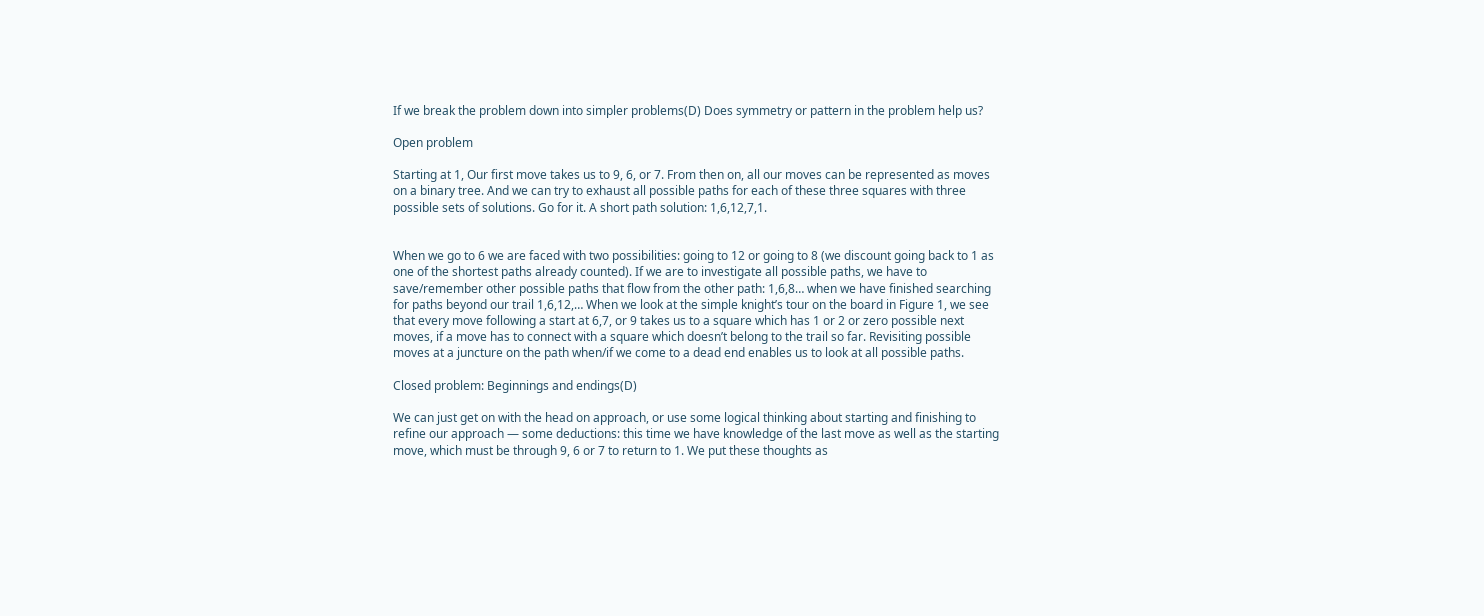If we break the problem down into simpler problems(D) Does symmetry or pattern in the problem help us?

Open problem

Starting at 1, Our first move takes us to 9, 6, or 7. From then on, all our moves can be represented as moves on a binary tree. And we can try to exhaust all possible paths for each of these three squares with three possible sets of solutions. Go for it. A short path solution: 1,6,12,7,1.


When we go to 6 we are faced with two possibilities: going to 12 or going to 8 (we discount going back to 1 as one of the shortest paths already counted). If we are to investigate all possible paths, we have to save/remember other possible paths that flow from the other path: 1,6,8… when we have finished searching for paths beyond our trail 1,6,12,… When we look at the simple knight’s tour on the board in Figure 1, we see that every move following a start at 6,7, or 9 takes us to a square which has 1 or 2 or zero possible next moves, if a move has to connect with a square which doesn’t belong to the trail so far. Revisiting possible moves at a juncture on the path when/if we come to a dead end enables us to look at all possible paths.

Closed problem: Beginnings and endings(D)

We can just get on with the head on approach, or use some logical thinking about starting and finishing to refine our approach — some deductions: this time we have knowledge of the last move as well as the starting move, which must be through 9, 6 or 7 to return to 1. We put these thoughts as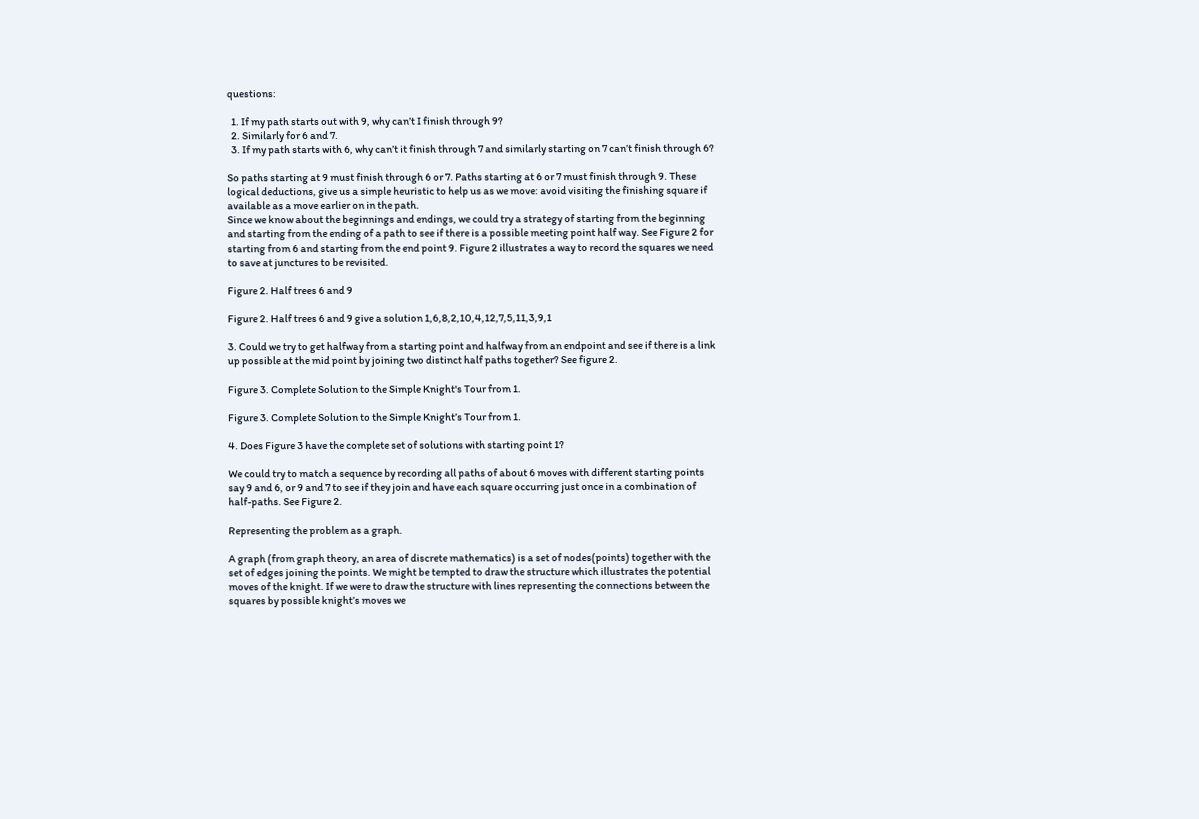questions:

  1. If my path starts out with 9, why can’t I finish through 9?
  2. Similarly for 6 and 7.
  3. If my path starts with 6, why can’t it finish through 7 and similarly starting on 7 can’t finish through 6?

So paths starting at 9 must finish through 6 or 7. Paths starting at 6 or 7 must finish through 9. These logical deductions, give us a simple heuristic to help us as we move: avoid visiting the finishing square if available as a move earlier on in the path.
Since we know about the beginnings and endings, we could try a strategy of starting from the beginning and starting from the ending of a path to see if there is a possible meeting point half way. See Figure 2 for starting from 6 and starting from the end point 9. Figure 2 illustrates a way to record the squares we need to save at junctures to be revisited.

Figure 2. Half trees 6 and 9

Figure 2. Half trees 6 and 9 give a solution 1,6,8,2,10,4,12,7,5,11,3,9,1

3. Could we try to get halfway from a starting point and halfway from an endpoint and see if there is a link up possible at the mid point by joining two distinct half paths together? See figure 2.

Figure 3. Complete Solution to the Simple Knight's Tour from 1.

Figure 3. Complete Solution to the Simple Knight’s Tour from 1.

4. Does Figure 3 have the complete set of solutions with starting point 1?

We could try to match a sequence by recording all paths of about 6 moves with different starting points say 9 and 6, or 9 and 7 to see if they join and have each square occurring just once in a combination of half-paths. See Figure 2.

Representing the problem as a graph.

A graph (from graph theory, an area of discrete mathematics) is a set of nodes(points) together with the set of edges joining the points. We might be tempted to draw the structure which illustrates the potential moves of the knight. If we were to draw the structure with lines representing the connections between the squares by possible knight’s moves we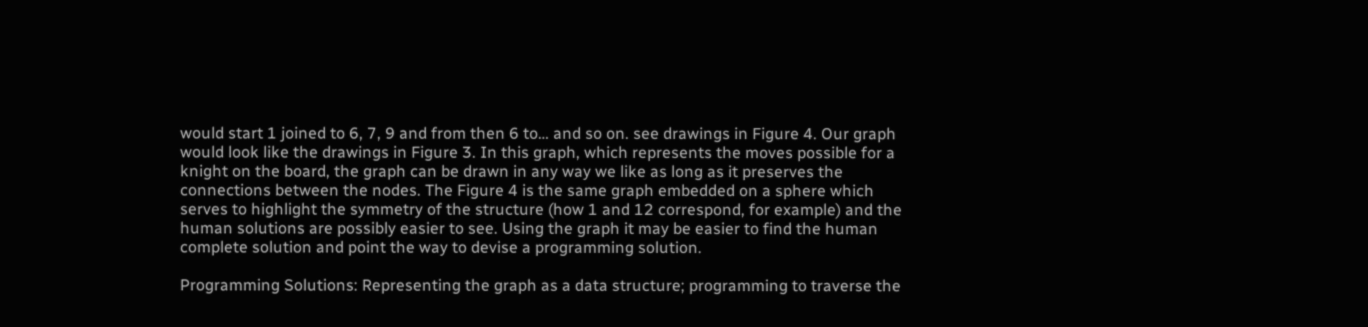would start 1 joined to 6, 7, 9 and from then 6 to… and so on. see drawings in Figure 4. Our graph would look like the drawings in Figure 3. In this graph, which represents the moves possible for a knight on the board, the graph can be drawn in any way we like as long as it preserves the connections between the nodes. The Figure 4 is the same graph embedded on a sphere which serves to highlight the symmetry of the structure (how 1 and 12 correspond, for example) and the human solutions are possibly easier to see. Using the graph it may be easier to find the human complete solution and point the way to devise a programming solution.

Programming Solutions: Representing the graph as a data structure; programming to traverse the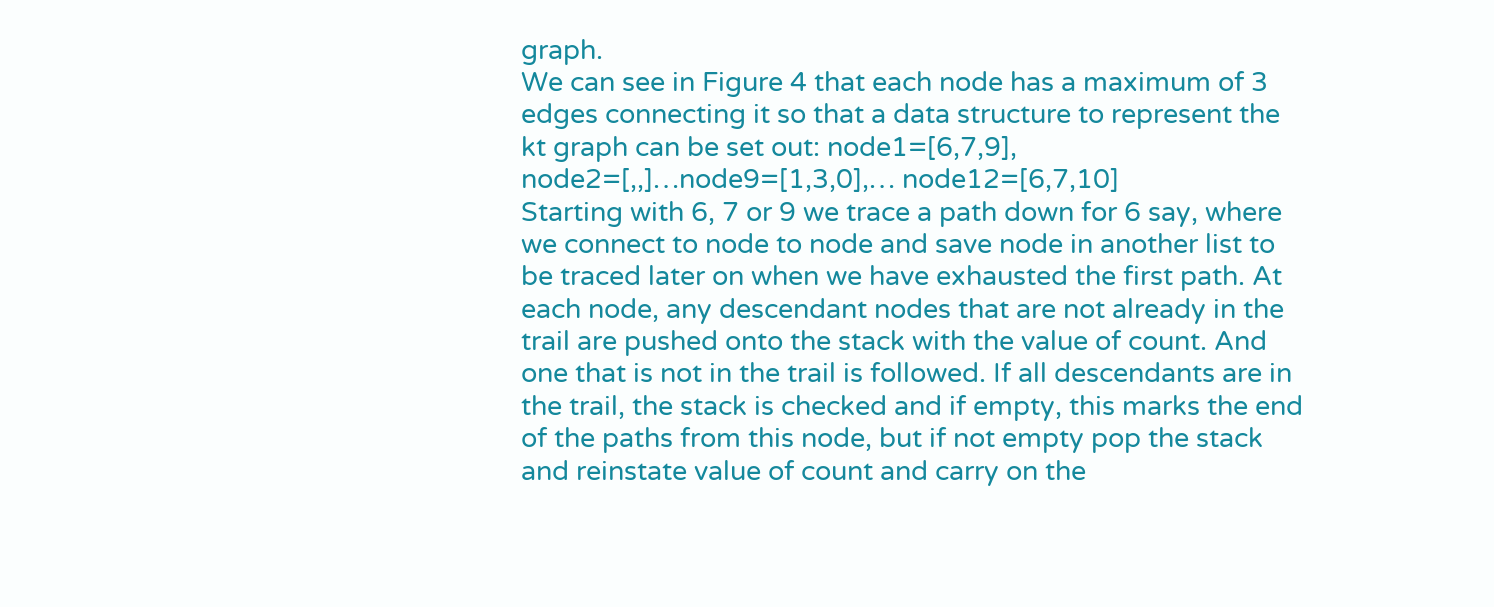graph.
We can see in Figure 4 that each node has a maximum of 3 edges connecting it so that a data structure to represent the kt graph can be set out: node1=[6,7,9], node2=[,,]…node9=[1,3,0],… node12=[6,7,10]
Starting with 6, 7 or 9 we trace a path down for 6 say, where we connect to node to node and save node in another list to be traced later on when we have exhausted the first path. At each node, any descendant nodes that are not already in the trail are pushed onto the stack with the value of count. And one that is not in the trail is followed. If all descendants are in the trail, the stack is checked and if empty, this marks the end of the paths from this node, but if not empty pop the stack and reinstate value of count and carry on the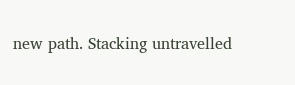new path. Stacking untravelled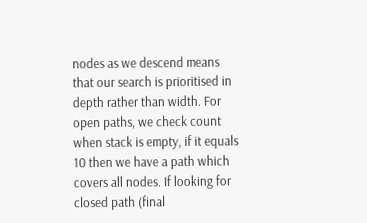nodes as we descend means that our search is prioritised in depth rather than width. For open paths, we check count when stack is empty, if it equals 10 then we have a path which covers all nodes. If looking for closed path (final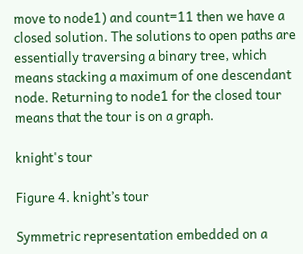move to node1) and count=11 then we have a closed solution. The solutions to open paths are essentially traversing a binary tree, which means stacking a maximum of one descendant node. Returning to node1 for the closed tour means that the tour is on a graph.

knight's tour

Figure 4. knight’s tour

Symmetric representation embedded on a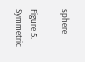sphere

Figure 5. Symmetric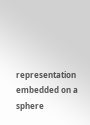representation embedded on a sphere